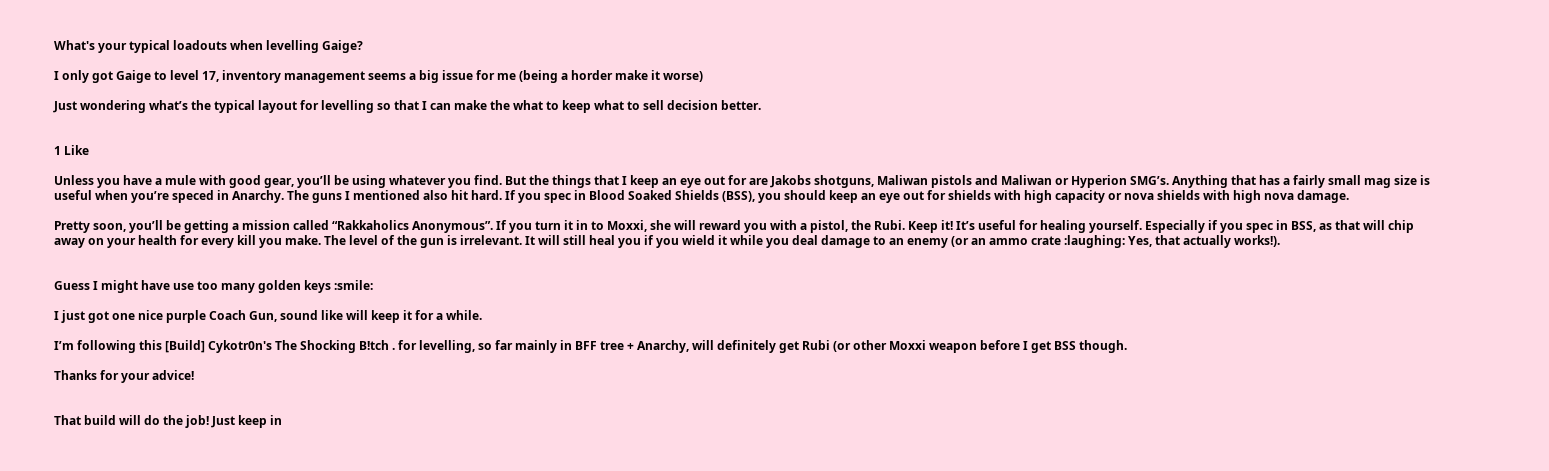What's your typical loadouts when levelling Gaige?

I only got Gaige to level 17, inventory management seems a big issue for me (being a horder make it worse)

Just wondering what’s the typical layout for levelling so that I can make the what to keep what to sell decision better.


1 Like

Unless you have a mule with good gear, you’ll be using whatever you find. But the things that I keep an eye out for are Jakobs shotguns, Maliwan pistols and Maliwan or Hyperion SMG’s. Anything that has a fairly small mag size is useful when you’re speced in Anarchy. The guns I mentioned also hit hard. If you spec in Blood Soaked Shields (BSS), you should keep an eye out for shields with high capacity or nova shields with high nova damage.

Pretty soon, you’ll be getting a mission called “Rakkaholics Anonymous”. If you turn it in to Moxxi, she will reward you with a pistol, the Rubi. Keep it! It’s useful for healing yourself. Especially if you spec in BSS, as that will chip away on your health for every kill you make. The level of the gun is irrelevant. It will still heal you if you wield it while you deal damage to an enemy (or an ammo crate :laughing: Yes, that actually works!).


Guess I might have use too many golden keys :smile:

I just got one nice purple Coach Gun, sound like will keep it for a while.

I’m following this [Build] Cykotr0n's The Shocking B!tch . for levelling, so far mainly in BFF tree + Anarchy, will definitely get Rubi (or other Moxxi weapon before I get BSS though.

Thanks for your advice!


That build will do the job! Just keep in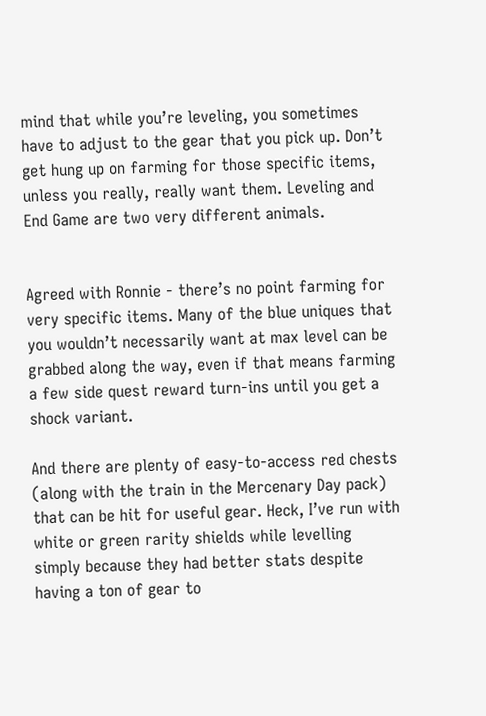mind that while you’re leveling, you sometimes have to adjust to the gear that you pick up. Don’t get hung up on farming for those specific items, unless you really, really want them. Leveling and End Game are two very different animals.


Agreed with Ronnie - there’s no point farming for very specific items. Many of the blue uniques that you wouldn’t necessarily want at max level can be grabbed along the way, even if that means farming a few side quest reward turn-ins until you get a shock variant.

And there are plenty of easy-to-access red chests (along with the train in the Mercenary Day pack) that can be hit for useful gear. Heck, I’ve run with white or green rarity shields while levelling simply because they had better stats despite having a ton of gear to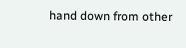hand down from other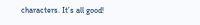characters. It’s all good!